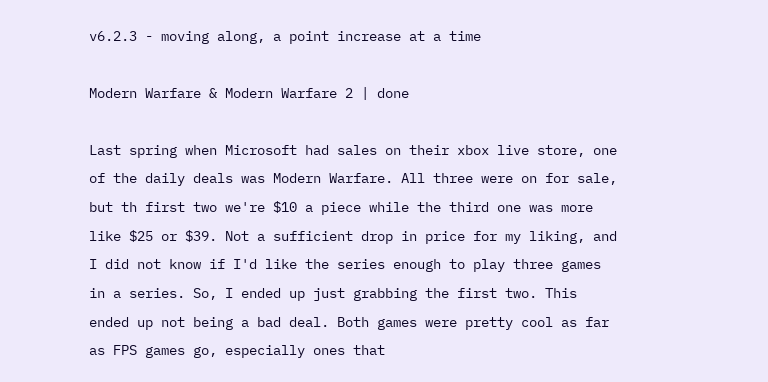v6.2.3 - moving along, a point increase at a time

Modern Warfare & Modern Warfare 2 | done

Last spring when Microsoft had sales on their xbox live store, one of the daily deals was Modern Warfare. All three were on for sale, but th first two we're $10 a piece while the third one was more like $25 or $39. Not a sufficient drop in price for my liking, and I did not know if I'd like the series enough to play three games in a series. So, I ended up just grabbing the first two. This ended up not being a bad deal. Both games were pretty cool as far as FPS games go, especially ones that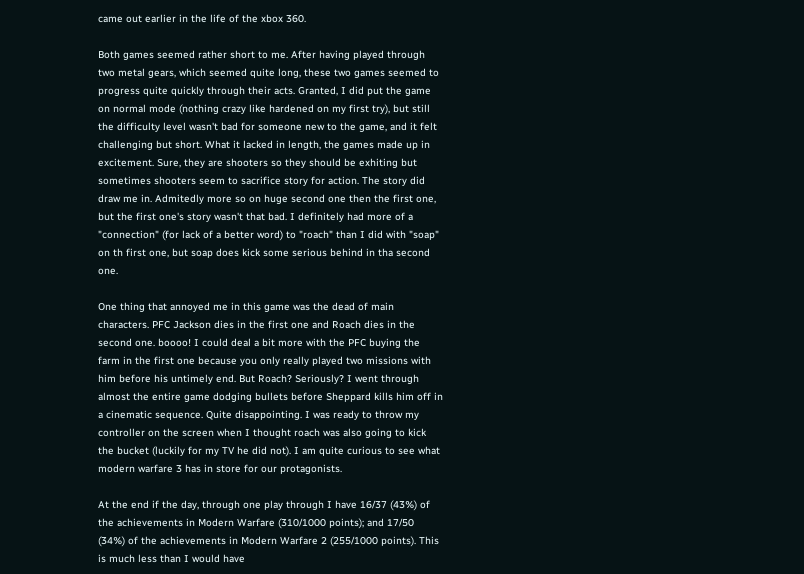came out earlier in the life of the xbox 360.

Both games seemed rather short to me. After having played through two metal gears, which seemed quite long, these two games seemed to progress quite quickly through their acts. Granted, I did put the game on normal mode (nothing crazy like hardened on my first try), but still the difficulty level wasn't bad for someone new to the game, and it felt challenging but short. What it lacked in length, the games made up in excitement. Sure, they are shooters so they should be exhiting but sometimes shooters seem to sacrifice story for action. The story did draw me in. Admitedly more so on huge second one then the first one, but the first one's story wasn't that bad. I definitely had more of a "connection" (for lack of a better word) to "roach" than I did with "soap" on th first one, but soap does kick some serious behind in tha second one.

One thing that annoyed me in this game was the dead of main characters. PFC Jackson dies in the first one and Roach dies in the second one. boooo! I could deal a bit more with the PFC buying the farm in the first one because you only really played two missions with him before his untimely end. But Roach? Seriously? I went through almost the entire game dodging bullets before Sheppard kills him off in a cinematic sequence. Quite disappointing. I was ready to throw my controller on the screen when I thought roach was also going to kick the bucket (luckily for my TV he did not). I am quite curious to see what modern warfare 3 has in store for our protagonists.

At the end if the day, through one play through I have 16/37 (43%) of the achievements in Modern Warfare (310/1000 points); and 17/50 (34%) of the achievements in Modern Warfare 2 (255/1000 points). This is much less than I would have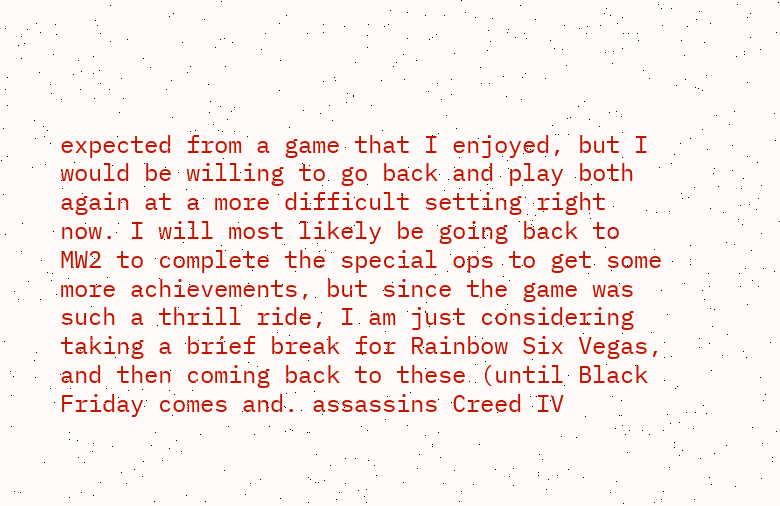expected from a game that I enjoyed, but I would be willing to go back and play both again at a more difficult setting right now. I will most likely be going back to MW2 to complete the special ops to get some more achievements, but since the game was such a thrill ride, I am just considering taking a brief break for Rainbow Six Vegas, and then coming back to these (until Black Friday comes and. assassins Creed IV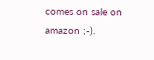comes on sale on amazon ;-).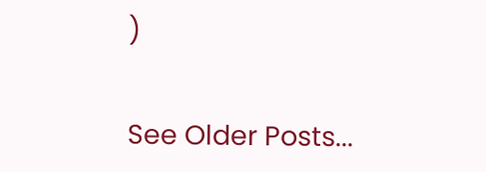)


See Older Posts...